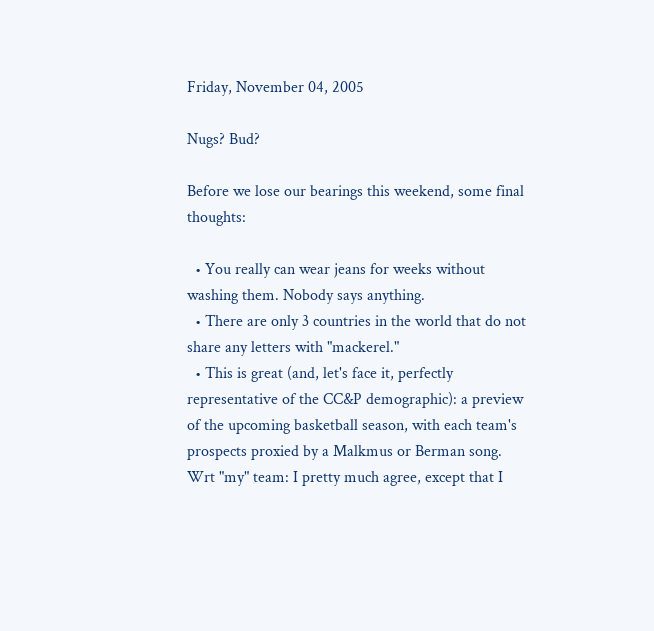Friday, November 04, 2005

Nugs? Bud?

Before we lose our bearings this weekend, some final thoughts:

  • You really can wear jeans for weeks without washing them. Nobody says anything.
  • There are only 3 countries in the world that do not share any letters with "mackerel."
  • This is great (and, let's face it, perfectly representative of the CC&P demographic): a preview of the upcoming basketball season, with each team's prospects proxied by a Malkmus or Berman song. Wrt "my" team: I pretty much agree, except that I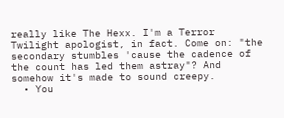really like The Hexx. I'm a Terror Twilight apologist, in fact. Come on: "the secondary stumbles 'cause the cadence of the count has led them astray"? And somehow it's made to sound creepy.
  • You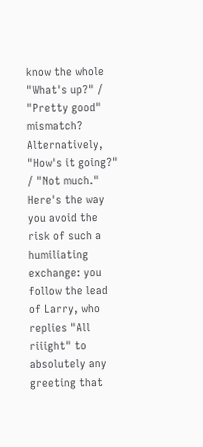know the whole "What's up?" / "Pretty good" mismatch? Alternatively, "How's it going?" / "Not much." Here's the way you avoid the risk of such a humiliating exchange: you follow the lead of Larry, who replies "All riiight" to absolutely any greeting that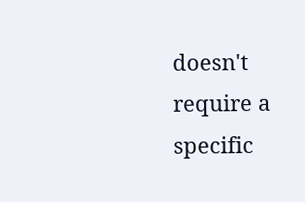doesn't require a specific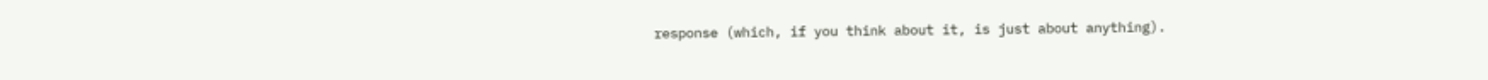response (which, if you think about it, is just about anything).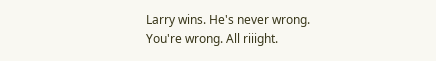Larry wins. He's never wrong. You're wrong. All riiight.